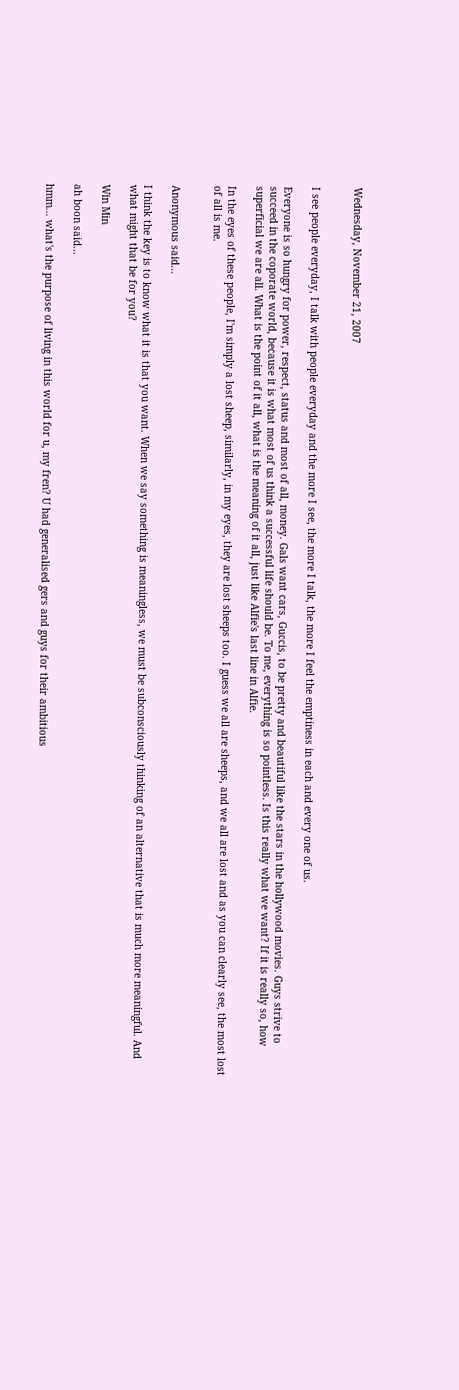Wednesday, November 21, 2007


I see people everyday, I talk with people everyday and the more I see, the more I talk, the more I feel the emptiness in each and every one of us.

Everyone is so hungry for power, respect, status and most of all, money. Gals want cars, Guccis, to be pretty and beautiful like the stars in the hollywood movies. Guys strive to succeed in the coporate world, because it is what most of us think a successful life should be. To me, everything is so pointless. Is this really what we want? If it is really so, how superficial we are all. What is the point of it all, what is the meaning of it all, just like Alfie's last line in Alfie.

In the eyes of these people, I'm simply a lost sheep, similarly, in my eyes, they are lost sheeps too. I guess we all are sheeps, and we all are lost and as you can clearly see, the most lost of all is me.


Anonymous said...

I think the key is to know what it is that you want. When we say something is meaningless, we must be subconsciously thinking of an alternative that is much more meaningful. And what might that be for you?

Win Min

ah boon said...

hmm... what's the purpose of living in this world for u, my fren? U had generalised gers and guys for their ambitious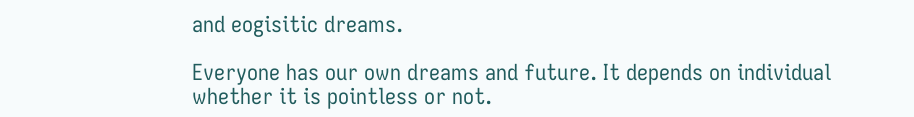and eogisitic dreams.

Everyone has our own dreams and future. It depends on individual whether it is pointless or not.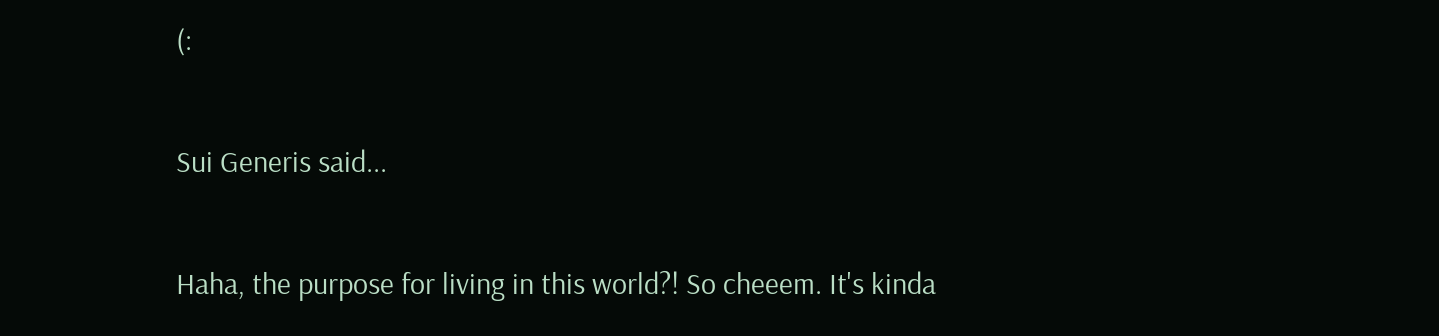(:

Sui Generis said...

Haha, the purpose for living in this world?! So cheeem. It's kinda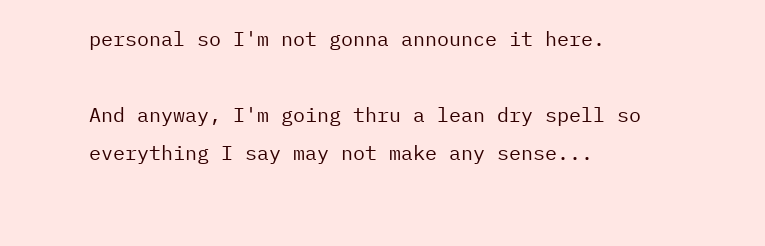personal so I'm not gonna announce it here.

And anyway, I'm going thru a lean dry spell so everything I say may not make any sense...